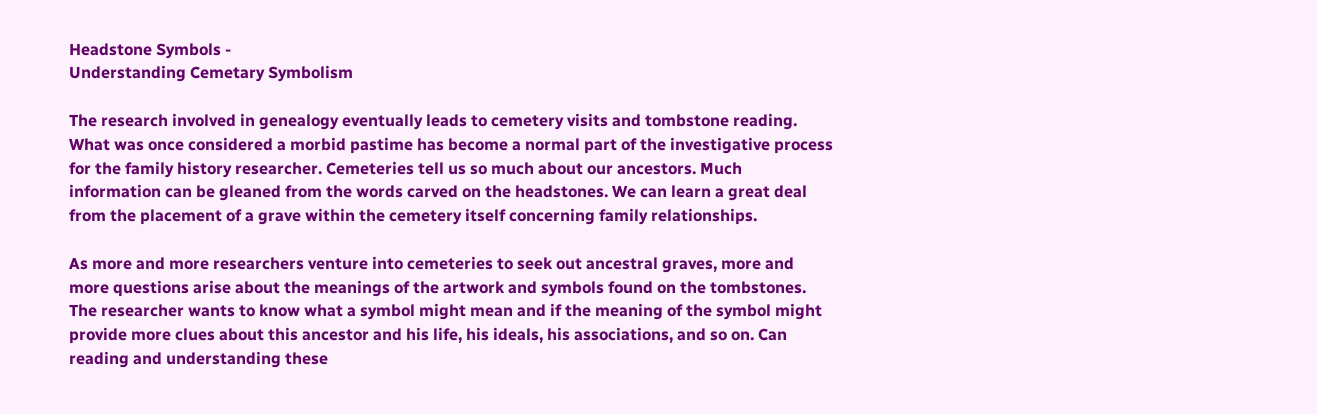Headstone Symbols -
Understanding Cemetary Symbolism

The research involved in genealogy eventually leads to cemetery visits and tombstone reading. What was once considered a morbid pastime has become a normal part of the investigative process for the family history researcher. Cemeteries tell us so much about our ancestors. Much information can be gleaned from the words carved on the headstones. We can learn a great deal from the placement of a grave within the cemetery itself concerning family relationships.

As more and more researchers venture into cemeteries to seek out ancestral graves, more and more questions arise about the meanings of the artwork and symbols found on the tombstones. The researcher wants to know what a symbol might mean and if the meaning of the symbol might provide more clues about this ancestor and his life, his ideals, his associations, and so on. Can reading and understanding these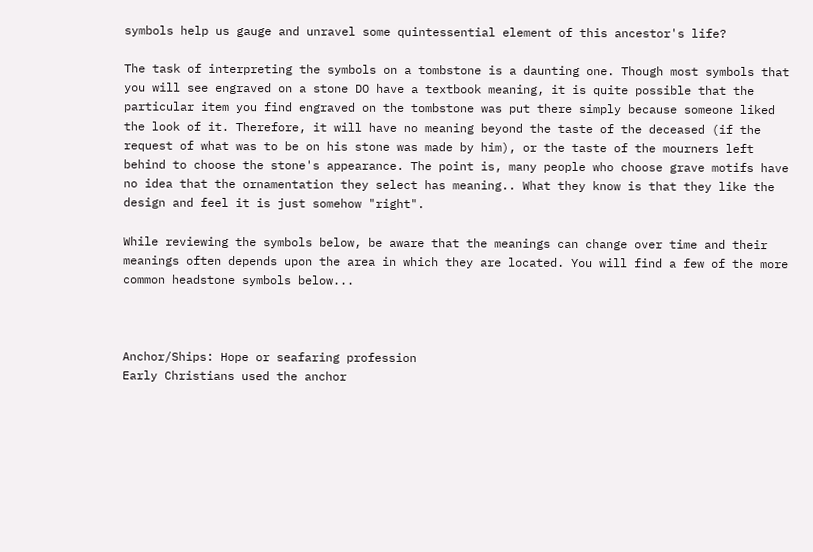symbols help us gauge and unravel some quintessential element of this ancestor's life?

The task of interpreting the symbols on a tombstone is a daunting one. Though most symbols that you will see engraved on a stone DO have a textbook meaning, it is quite possible that the particular item you find engraved on the tombstone was put there simply because someone liked the look of it. Therefore, it will have no meaning beyond the taste of the deceased (if the request of what was to be on his stone was made by him), or the taste of the mourners left behind to choose the stone's appearance. The point is, many people who choose grave motifs have no idea that the ornamentation they select has meaning.. What they know is that they like the design and feel it is just somehow "right".

While reviewing the symbols below, be aware that the meanings can change over time and their meanings often depends upon the area in which they are located. You will find a few of the more common headstone symbols below...



Anchor/Ships: Hope or seafaring profession
Early Christians used the anchor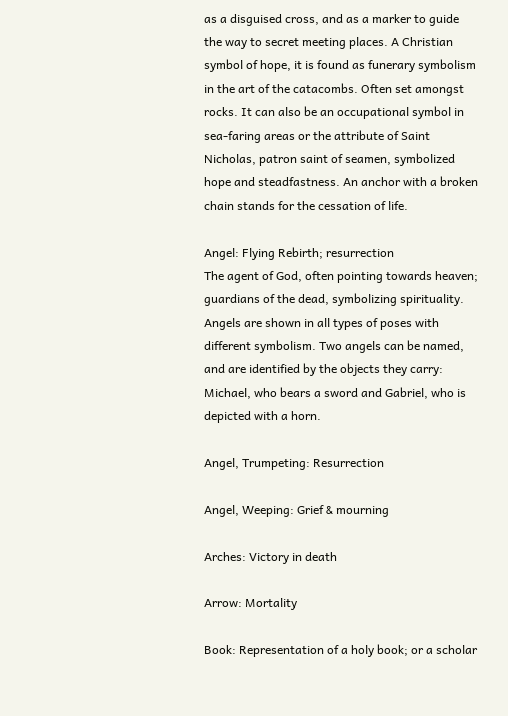as a disguised cross, and as a marker to guide the way to secret meeting places. A Christian symbol of hope, it is found as funerary symbolism in the art of the catacombs. Often set amongst rocks. It can also be an occupational symbol in sea-faring areas or the attribute of Saint Nicholas, patron saint of seamen, symbolized hope and steadfastness. An anchor with a broken chain stands for the cessation of life.

Angel: Flying Rebirth; resurrection
The agent of God, often pointing towards heaven; guardians of the dead, symbolizing spirituality. Angels are shown in all types of poses with different symbolism. Two angels can be named, and are identified by the objects they carry: Michael, who bears a sword and Gabriel, who is depicted with a horn.

Angel, Trumpeting: Resurrection

Angel, Weeping: Grief & mourning

Arches: Victory in death

Arrow: Mortality

Book: Representation of a holy book; or a scholar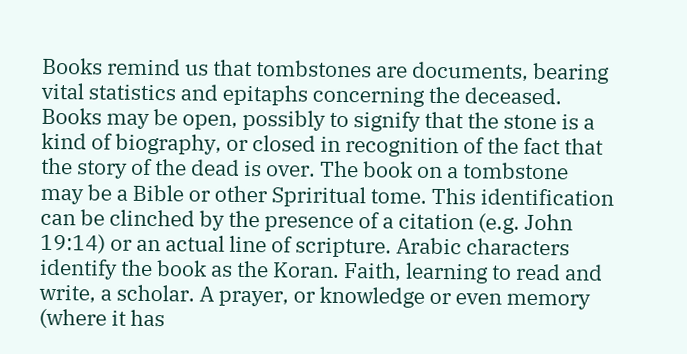Books remind us that tombstones are documents, bearing vital statistics and epitaphs concerning the deceased. Books may be open, possibly to signify that the stone is a kind of biography, or closed in recognition of the fact that the story of the dead is over. The book on a tombstone may be a Bible or other Spriritual tome. This identification can be clinched by the presence of a citation (e.g. John 19:14) or an actual line of scripture. Arabic characters identify the book as the Koran. Faith, learning to read and write, a scholar. A prayer, or knowledge or even memory (where it has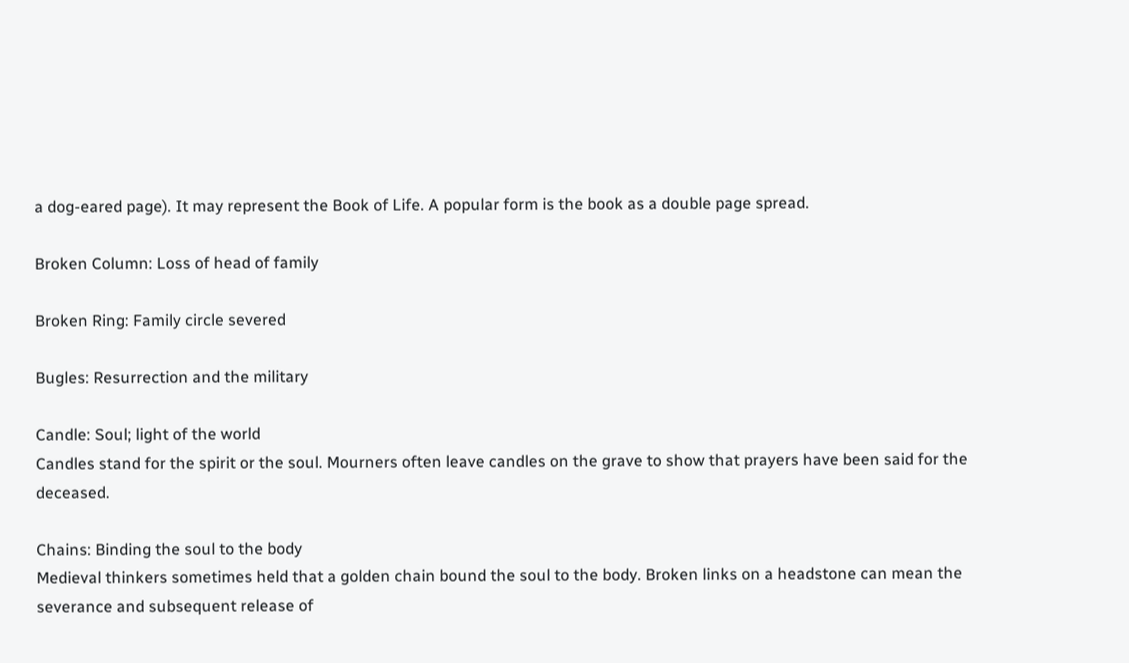a dog-eared page). It may represent the Book of Life. A popular form is the book as a double page spread.

Broken Column: Loss of head of family

Broken Ring: Family circle severed

Bugles: Resurrection and the military

Candle: Soul; light of the world
Candles stand for the spirit or the soul. Mourners often leave candles on the grave to show that prayers have been said for the deceased.

Chains: Binding the soul to the body
Medieval thinkers sometimes held that a golden chain bound the soul to the body. Broken links on a headstone can mean the severance and subsequent release of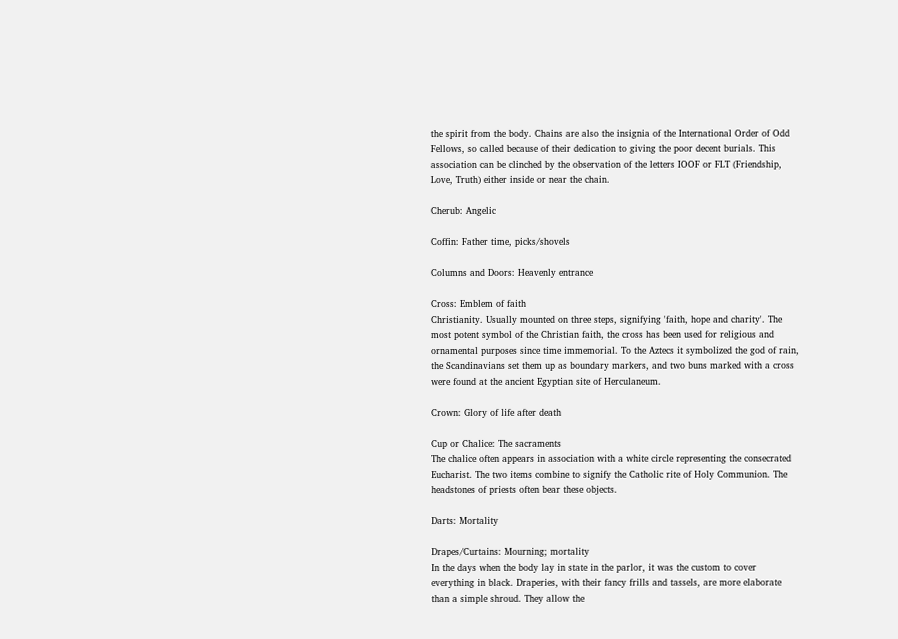the spirit from the body. Chains are also the insignia of the International Order of Odd Fellows, so called because of their dedication to giving the poor decent burials. This association can be clinched by the observation of the letters IOOF or FLT (Friendship, Love, Truth) either inside or near the chain.

Cherub: Angelic

Coffin: Father time, picks/shovels

Columns and Doors: Heavenly entrance

Cross: Emblem of faith
Christianity. Usually mounted on three steps, signifying 'faith, hope and charity'. The most potent symbol of the Christian faith, the cross has been used for religious and ornamental purposes since time immemorial. To the Aztecs it symbolized the god of rain, the Scandinavians set them up as boundary markers, and two buns marked with a cross were found at the ancient Egyptian site of Herculaneum.

Crown: Glory of life after death

Cup or Chalice: The sacraments
The chalice often appears in association with a white circle representing the consecrated Eucharist. The two items combine to signify the Catholic rite of Holy Communion. The headstones of priests often bear these objects.

Darts: Mortality

Drapes/Curtains: Mourning; mortality
In the days when the body lay in state in the parlor, it was the custom to cover everything in black. Draperies, with their fancy frills and tassels, are more elaborate than a simple shroud. They allow the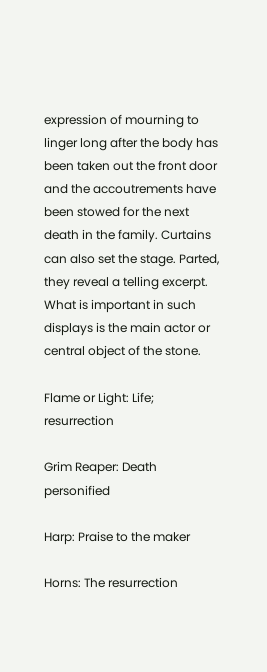expression of mourning to linger long after the body has been taken out the front door and the accoutrements have been stowed for the next death in the family. Curtains can also set the stage. Parted, they reveal a telling excerpt. What is important in such displays is the main actor or central object of the stone.

Flame or Light: Life; resurrection

Grim Reaper: Death personified

Harp: Praise to the maker

Horns: The resurrection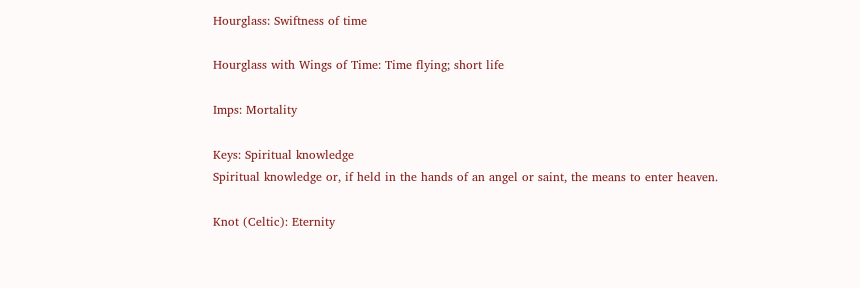Hourglass: Swiftness of time

Hourglass with Wings of Time: Time flying; short life

Imps: Mortality

Keys: Spiritual knowledge
Spiritual knowledge or, if held in the hands of an angel or saint, the means to enter heaven.

Knot (Celtic): Eternity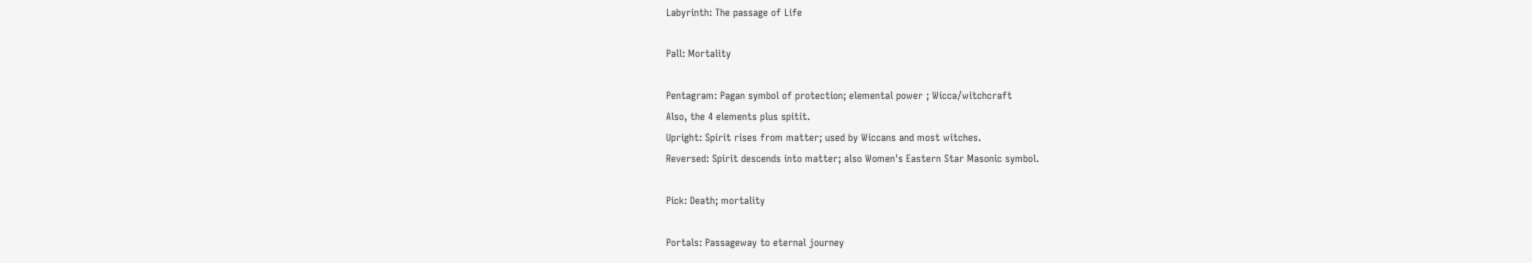Labyrinth: The passage of Life

Pall: Mortality

Pentagram: Pagan symbol of protection; elemental power ; Wicca/witchcraft
Also, the 4 elements plus spitit.
Upright: Spirit rises from matter; used by Wiccans and most witches.
Reversed: Spirit descends into matter; also Women's Eastern Star Masonic symbol.

Pick: Death; mortality

Portals: Passageway to eternal journey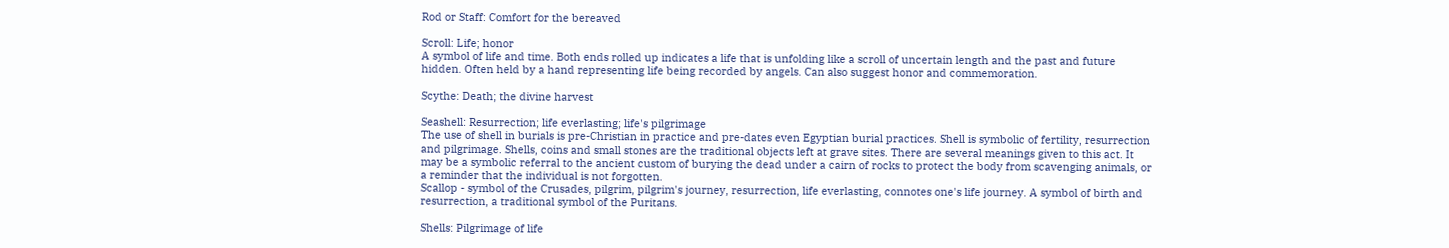Rod or Staff: Comfort for the bereaved

Scroll: Life; honor
A symbol of life and time. Both ends rolled up indicates a life that is unfolding like a scroll of uncertain length and the past and future hidden. Often held by a hand representing life being recorded by angels. Can also suggest honor and commemoration.

Scythe: Death; the divine harvest

Seashell: Resurrection; life everlasting; life's pilgrimage
The use of shell in burials is pre-Christian in practice and pre-dates even Egyptian burial practices. Shell is symbolic of fertility, resurrection and pilgrimage. Shells, coins and small stones are the traditional objects left at grave sites. There are several meanings given to this act. It may be a symbolic referral to the ancient custom of burying the dead under a cairn of rocks to protect the body from scavenging animals, or a reminder that the individual is not forgotten.
Scallop - symbol of the Crusades, pilgrim, pilgrim's journey, resurrection, life everlasting, connotes one's life journey. A symbol of birth and resurrection, a traditional symbol of the Puritans.

Shells: Pilgrimage of life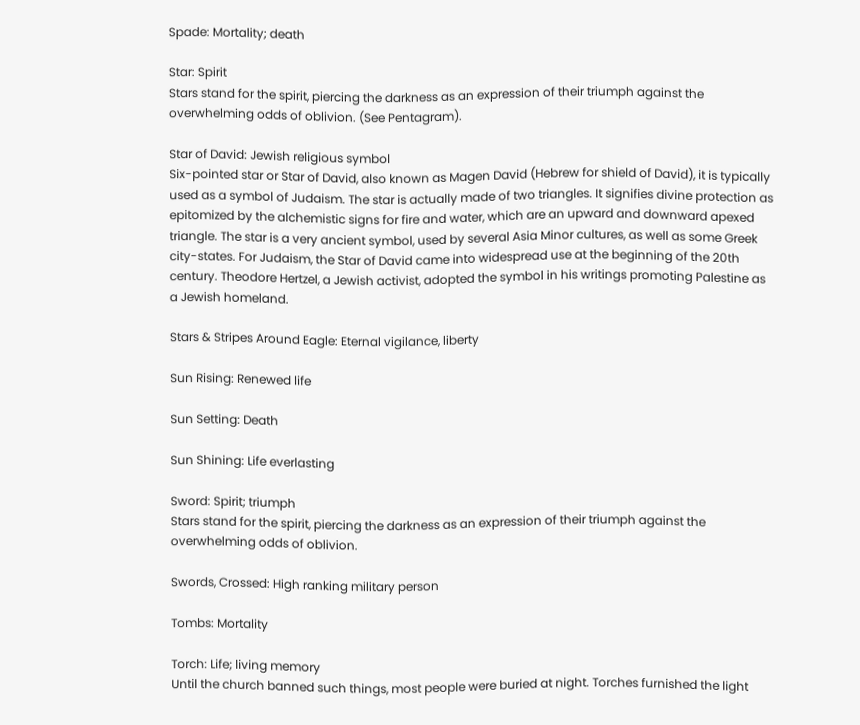Spade: Mortality; death

Star: Spirit
Stars stand for the spirit, piercing the darkness as an expression of their triumph against the overwhelming odds of oblivion. (See Pentagram).

Star of David: Jewish religious symbol
Six-pointed star or Star of David, also known as Magen David (Hebrew for shield of David), it is typically used as a symbol of Judaism. The star is actually made of two triangles. It signifies divine protection as epitomized by the alchemistic signs for fire and water, which are an upward and downward apexed triangle. The star is a very ancient symbol, used by several Asia Minor cultures, as well as some Greek city-states. For Judaism, the Star of David came into widespread use at the beginning of the 20th century. Theodore Hertzel, a Jewish activist, adopted the symbol in his writings promoting Palestine as a Jewish homeland.

Stars & Stripes Around Eagle: Eternal vigilance, liberty

Sun Rising: Renewed life

Sun Setting: Death

Sun Shining: Life everlasting

Sword: Spirit; triumph
Stars stand for the spirit, piercing the darkness as an expression of their triumph against the overwhelming odds of oblivion.

Swords, Crossed: High ranking military person

Tombs: Mortality

Torch: Life; living memory
Until the church banned such things, most people were buried at night. Torches furnished the light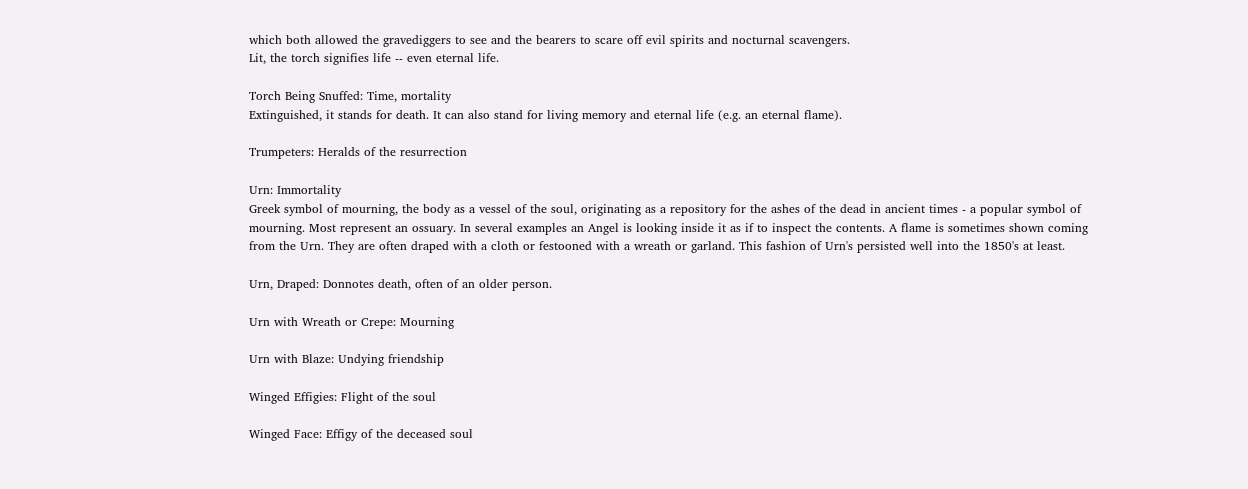which both allowed the gravediggers to see and the bearers to scare off evil spirits and nocturnal scavengers.
Lit, the torch signifies life -- even eternal life.

Torch Being Snuffed: Time, mortality
Extinguished, it stands for death. It can also stand for living memory and eternal life (e.g. an eternal flame).

Trumpeters: Heralds of the resurrection

Urn: Immortality
Greek symbol of mourning, the body as a vessel of the soul, originating as a repository for the ashes of the dead in ancient times - a popular symbol of mourning. Most represent an ossuary. In several examples an Angel is looking inside it as if to inspect the contents. A flame is sometimes shown coming from the Urn. They are often draped with a cloth or festooned with a wreath or garland. This fashion of Urn's persisted well into the 1850's at least.

Urn, Draped: Donnotes death, often of an older person.

Urn with Wreath or Crepe: Mourning

Urn with Blaze: Undying friendship

Winged Effigies: Flight of the soul

Winged Face: Effigy of the deceased soul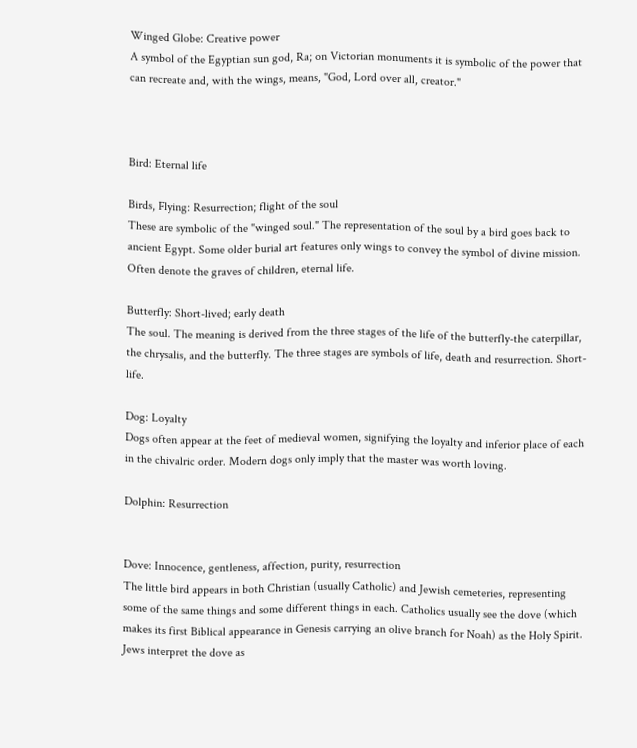Winged Globe: Creative power
A symbol of the Egyptian sun god, Ra; on Victorian monuments it is symbolic of the power that can recreate and, with the wings, means, "God, Lord over all, creator."



Bird: Eternal life

Birds, Flying: Resurrection; flight of the soul
These are symbolic of the "winged soul." The representation of the soul by a bird goes back to ancient Egypt. Some older burial art features only wings to convey the symbol of divine mission. Often denote the graves of children, eternal life.

Butterfly: Short-lived; early death
The soul. The meaning is derived from the three stages of the life of the butterfly-the caterpillar, the chrysalis, and the butterfly. The three stages are symbols of life, death and resurrection. Short-life.

Dog: Loyalty
Dogs often appear at the feet of medieval women, signifying the loyalty and inferior place of each in the chivalric order. Modern dogs only imply that the master was worth loving.

Dolphin: Resurrection


Dove: Innocence, gentleness, affection, purity, resurrection
The little bird appears in both Christian (usually Catholic) and Jewish cemeteries, representing some of the same things and some different things in each. Catholics usually see the dove (which makes its first Biblical appearance in Genesis carrying an olive branch for Noah) as the Holy Spirit. Jews interpret the dove as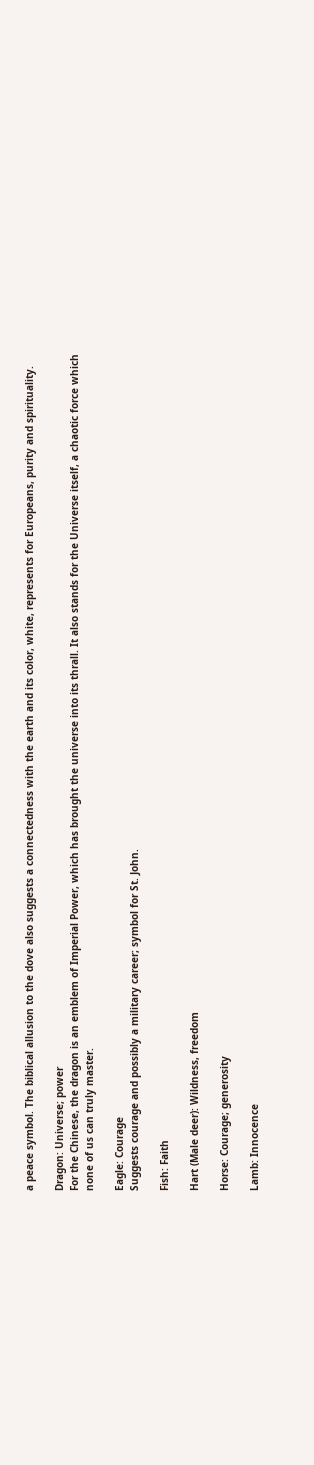a peace symbol. The biblical allusion to the dove also suggests a connectedness with the earth and its color, white, represents for Europeans, purity and spirituality.

Dragon: Universe; power
For the Chinese, the dragon is an emblem of Imperial Power, which has brought the universe into its thrall. It also stands for the Universe itself, a chaotic force which none of us can truly master.

Eagle: Courage
Suggests courage and possibly a military career; symbol for St. John.

Fish: Faith

Hart (Male deer): Wildness, freedom

Horse: Courage; generosity

Lamb: Innocence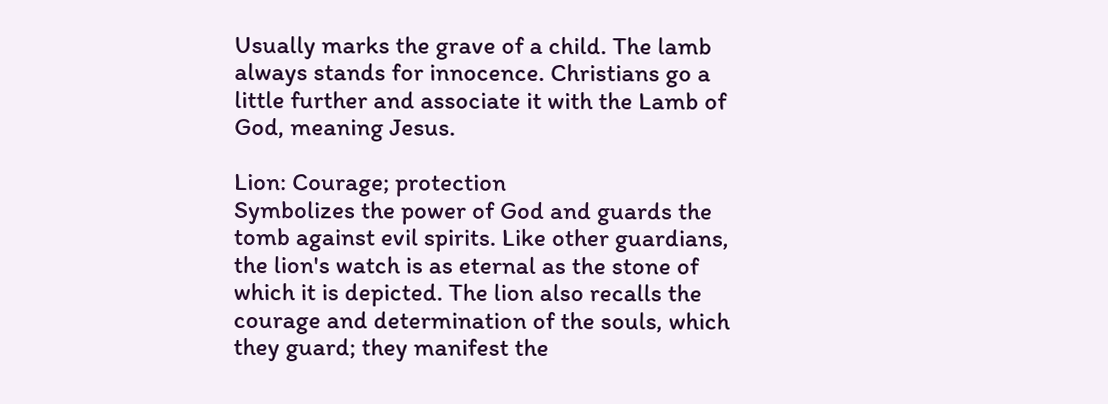Usually marks the grave of a child. The lamb always stands for innocence. Christians go a little further and associate it with the Lamb of God, meaning Jesus.

Lion: Courage; protection
Symbolizes the power of God and guards the tomb against evil spirits. Like other guardians, the lion's watch is as eternal as the stone of which it is depicted. The lion also recalls the courage and determination of the souls, which they guard; they manifest the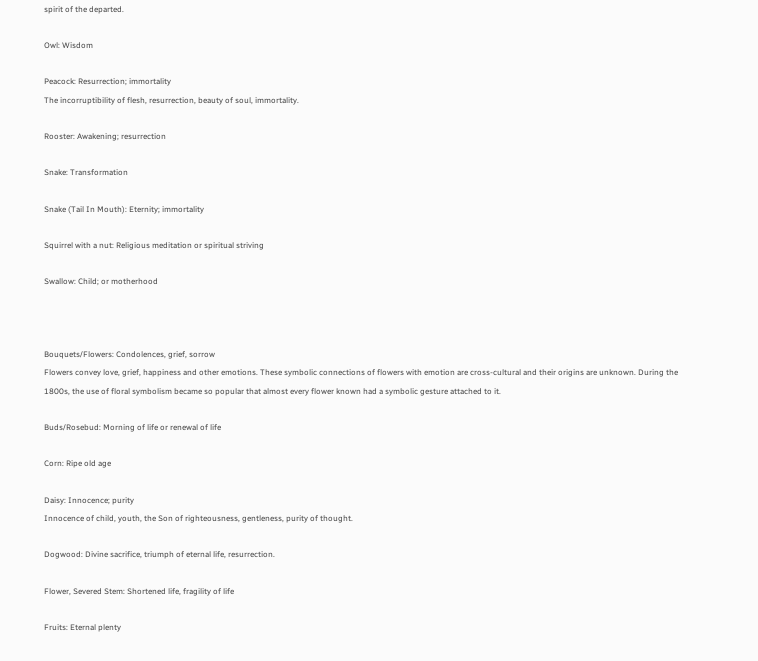spirit of the departed.

Owl: Wisdom

Peacock: Resurrection; immortality
The incorruptibility of flesh, resurrection, beauty of soul, immortality.

Rooster: Awakening; resurrection

Snake: Transformation

Snake (Tail In Mouth): Eternity; immortality

Squirrel with a nut: Religious meditation or spiritual striving

Swallow: Child; or motherhood



Bouquets/Flowers: Condolences, grief, sorrow
Flowers convey love, grief, happiness and other emotions. These symbolic connections of flowers with emotion are cross-cultural and their origins are unknown. During the 1800s, the use of floral symbolism became so popular that almost every flower known had a symbolic gesture attached to it.

Buds/Rosebud: Morning of life or renewal of life

Corn: Ripe old age

Daisy: Innocence; purity
Innocence of child, youth, the Son of righteousness, gentleness, purity of thought.

Dogwood: Divine sacrifice, triumph of eternal life, resurrection.

Flower, Severed Stem: Shortened life, fragility of life

Fruits: Eternal plenty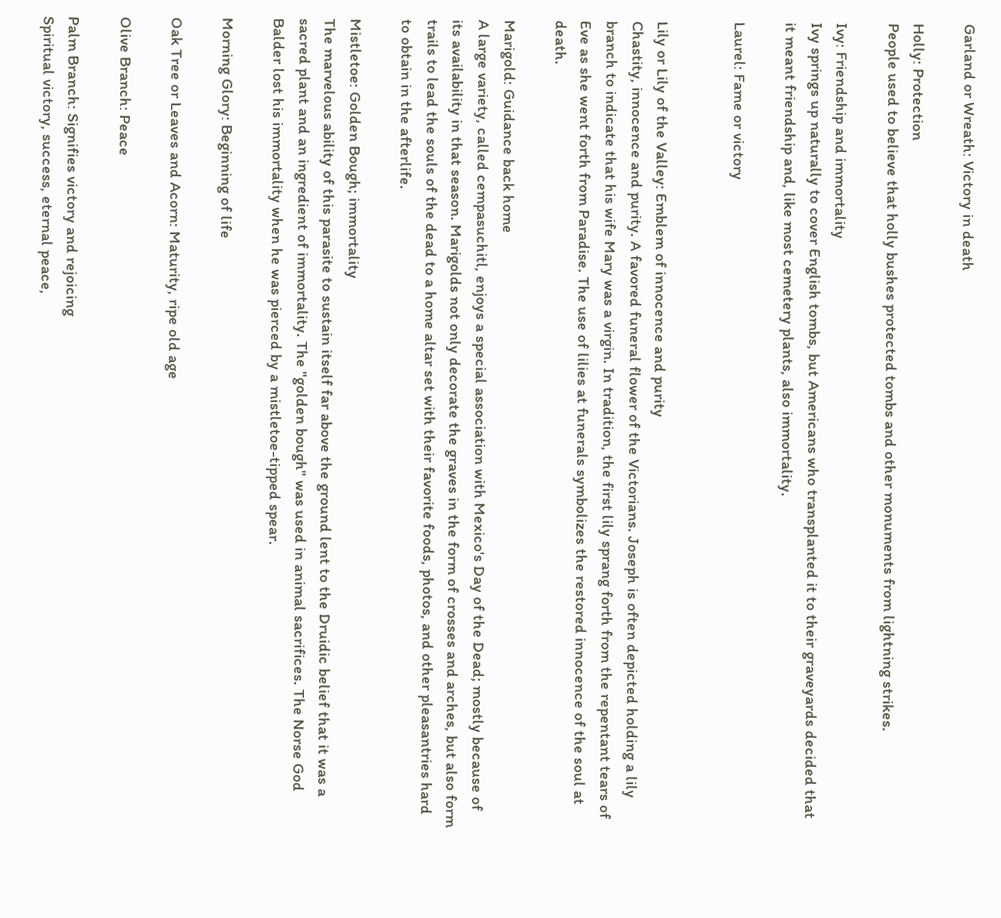Garland or Wreath: Victory in death

Holly: Protection
People used to believe that holly bushes protected tombs and other monuments from lightning strikes.

Ivy: Friendship and immortality
Ivy springs up naturally to cover English tombs, but Americans who transplanted it to their graveyards decided that it meant friendship and, like most cemetery plants, also immortality.

Laurel: Fame or victory


Lily or Lily of the Valley: Emblem of innocence and purity
Chastity, innocence and purity. A favored funeral flower of the Victorians. Joseph is often depicted holding a lily branch to indicate that his wife Mary was a virgin. In tradition, the first lily sprang forth from the repentant tears of Eve as she went forth from Paradise. The use of lilies at funerals symbolizes the restored innocence of the soul at death.

Marigold: Guidance back home
A large variety, called cempasuchitl, enjoys a special association with Mexico's Day of the Dead; mostly because of its availability in that season. Marigolds not only decorate the graves in the form of crosses and arches, but also form trails to lead the souls of the dead to a home altar set with their favorite foods, photos, and other pleasantries hard to obtain in the afterlife.

Mistletoe: Golden Bough; immortality
The marvelous ability of this parasite to sustain itself far above the ground lent to the Druidic belief that it was a sacred plant and an ingredient of immortality. The "golden bough" was used in animal sacrifices. The Norse God Balder lost his immortality when he was pierced by a mistletoe-tipped spear.

Morning Glory: Beginning of life

Oak Tree or Leaves and Acorn: Maturity, ripe old age

Olive Branch: Peace

Palm Branch: Signifies victory and rejoicing
Spiritual victory, success, eternal peace,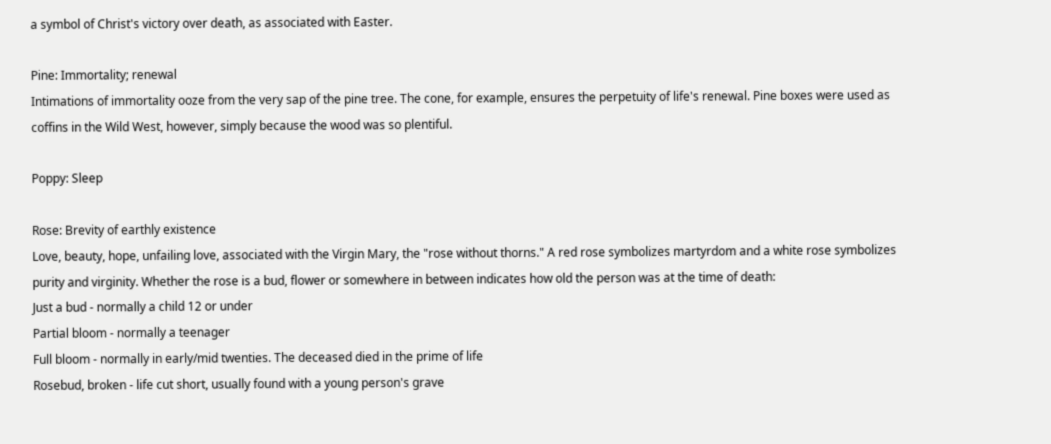a symbol of Christ's victory over death, as associated with Easter.

Pine: Immortality; renewal
Intimations of immortality ooze from the very sap of the pine tree. The cone, for example, ensures the perpetuity of life's renewal. Pine boxes were used as coffins in the Wild West, however, simply because the wood was so plentiful.

Poppy: Sleep

Rose: Brevity of earthly existence
Love, beauty, hope, unfailing love, associated with the Virgin Mary, the "rose without thorns." A red rose symbolizes martyrdom and a white rose symbolizes purity and virginity. Whether the rose is a bud, flower or somewhere in between indicates how old the person was at the time of death:
Just a bud - normally a child 12 or under
Partial bloom - normally a teenager
Full bloom - normally in early/mid twenties. The deceased died in the prime of life
Rosebud, broken - life cut short, usually found with a young person's grave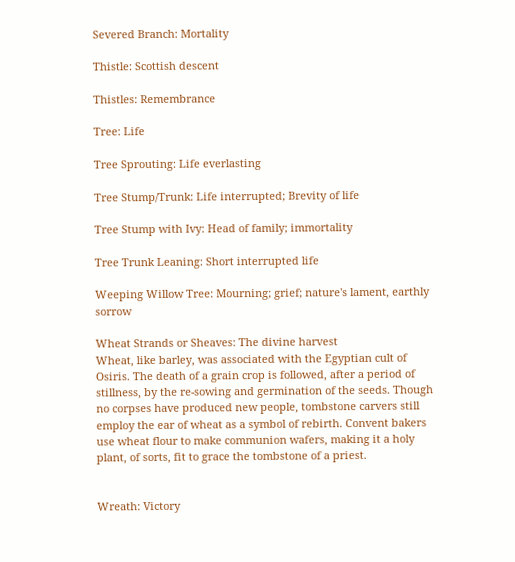Severed Branch: Mortality

Thistle: Scottish descent

Thistles: Remembrance

Tree: Life

Tree Sprouting: Life everlasting

Tree Stump/Trunk: Life interrupted; Brevity of life

Tree Stump with Ivy: Head of family; immortality

Tree Trunk Leaning: Short interrupted life

Weeping Willow Tree: Mourning; grief; nature's lament, earthly sorrow

Wheat Strands or Sheaves: The divine harvest
Wheat, like barley, was associated with the Egyptian cult of Osiris. The death of a grain crop is followed, after a period of stillness, by the re-sowing and germination of the seeds. Though no corpses have produced new people, tombstone carvers still employ the ear of wheat as a symbol of rebirth. Convent bakers use wheat flour to make communion wafers, making it a holy plant, of sorts, fit to grace the tombstone of a priest.


Wreath: Victory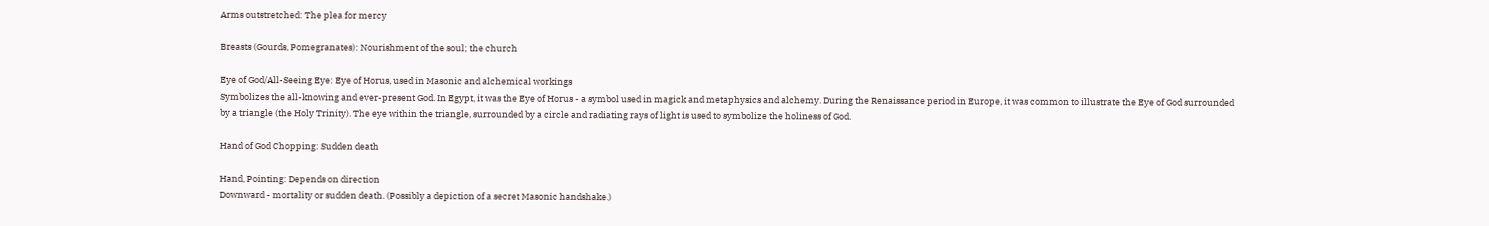Arms outstretched: The plea for mercy

Breasts (Gourds, Pomegranates): Nourishment of the soul; the church

Eye of God/All-Seeing Eye: Eye of Horus, used in Masonic and alchemical workings
Symbolizes the all-knowing and ever-present God. In Egypt, it was the Eye of Horus - a symbol used in magick and metaphysics and alchemy. During the Renaissance period in Europe, it was common to illustrate the Eye of God surrounded by a triangle (the Holy Trinity). The eye within the triangle, surrounded by a circle and radiating rays of light is used to symbolize the holiness of God.

Hand of God Chopping: Sudden death

Hand, Pointing: Depends on direction
Downward - mortality or sudden death. (Possibly a depiction of a secret Masonic handshake.)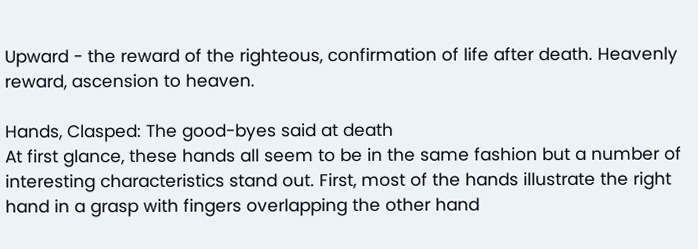Upward - the reward of the righteous, confirmation of life after death. Heavenly reward, ascension to heaven.

Hands, Clasped: The good-byes said at death
At first glance, these hands all seem to be in the same fashion but a number of interesting characteristics stand out. First, most of the hands illustrate the right hand in a grasp with fingers overlapping the other hand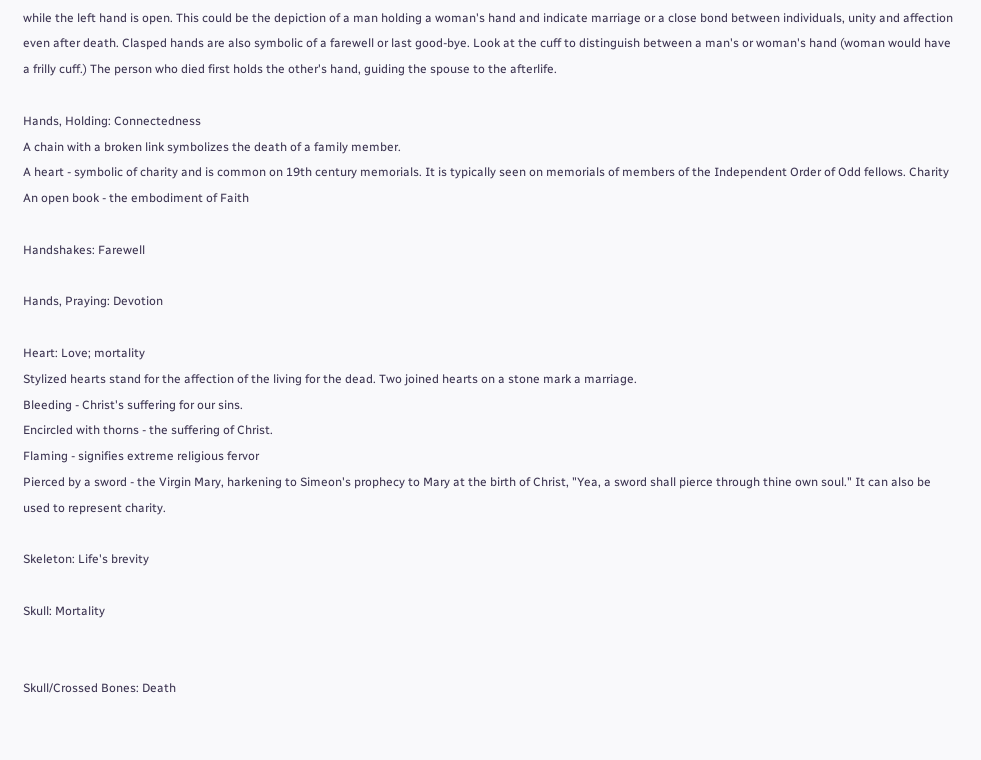while the left hand is open. This could be the depiction of a man holding a woman's hand and indicate marriage or a close bond between individuals, unity and affection even after death. Clasped hands are also symbolic of a farewell or last good-bye. Look at the cuff to distinguish between a man's or woman's hand (woman would have a frilly cuff.) The person who died first holds the other's hand, guiding the spouse to the afterlife.

Hands, Holding: Connectedness
A chain with a broken link symbolizes the death of a family member.
A heart - symbolic of charity and is common on 19th century memorials. It is typically seen on memorials of members of the Independent Order of Odd fellows. Charity
An open book - the embodiment of Faith

Handshakes: Farewell

Hands, Praying: Devotion

Heart: Love; mortality
Stylized hearts stand for the affection of the living for the dead. Two joined hearts on a stone mark a marriage.
Bleeding - Christ's suffering for our sins.
Encircled with thorns - the suffering of Christ.
Flaming - signifies extreme religious fervor
Pierced by a sword - the Virgin Mary, harkening to Simeon's prophecy to Mary at the birth of Christ, "Yea, a sword shall pierce through thine own soul." It can also be used to represent charity.

Skeleton: Life's brevity

Skull: Mortality


Skull/Crossed Bones: Death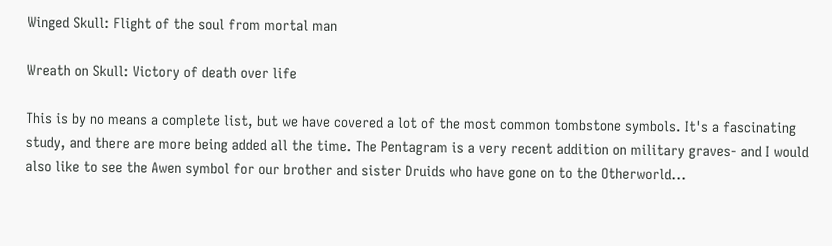Winged Skull: Flight of the soul from mortal man

Wreath on Skull: Victory of death over life

This is by no means a complete list, but we have covered a lot of the most common tombstone symbols. It's a fascinating study, and there are more being added all the time. The Pentagram is a very recent addition on military graves- and I would also like to see the Awen symbol for our brother and sister Druids who have gone on to the Otherworld...